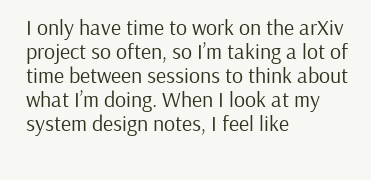I only have time to work on the arXiv project so often, so I’m taking a lot of time between sessions to think about what I’m doing. When I look at my system design notes, I feel like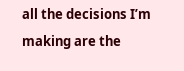all the decisions I’m making are the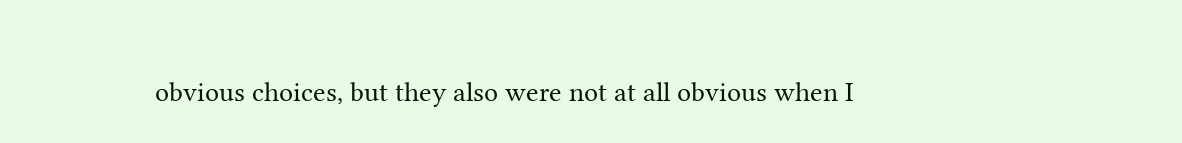obvious choices, but they also were not at all obvious when I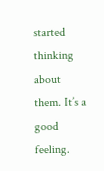started thinking about them. It’s a good feeling.